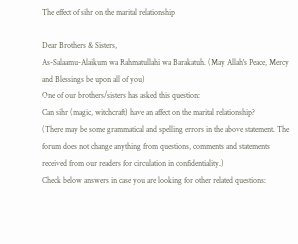The effect of sihr on the marital relationship

Dear Brothers & Sisters,
As-Salaamu-Alaikum wa Rahmatullahi wa Barakatuh. (May Allah's Peace, Mercy and Blessings be upon all of you)
One of our brothers/sisters has asked this question:
Can sihr (magic, witchcraft) have an affect on the marital relationship?
(There may be some grammatical and spelling errors in the above statement. The forum does not change anything from questions, comments and statements received from our readers for circulation in confidentiality.)
Check below answers in case you are looking for other related questions: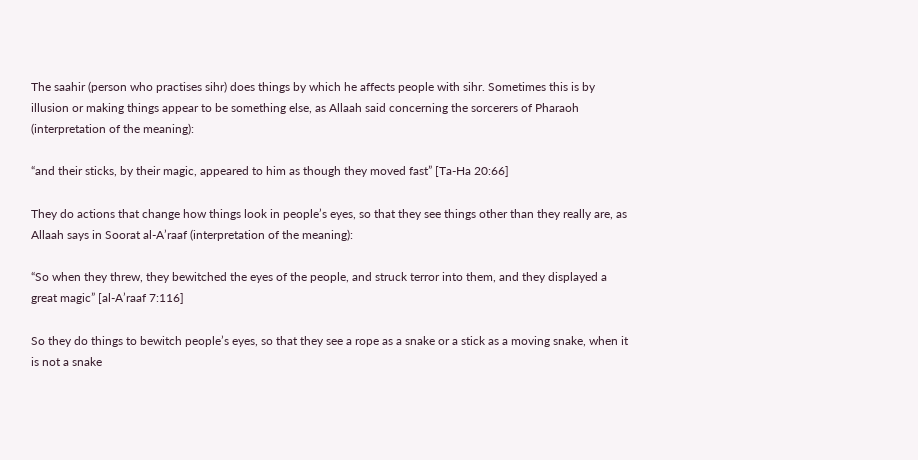The saahir (person who practises sihr) does things by which he affects people with sihr. Sometimes this is by illusion or making things appear to be something else, as Allaah said concerning the sorcerers of Pharaoh (interpretation of the meaning):

“and their sticks, by their magic, appeared to him as though they moved fast” [Ta-Ha 20:66]

They do actions that change how things look in people’s eyes, so that they see things other than they really are, as Allaah says in Soorat al-A’raaf (interpretation of the meaning):

“So when they threw, they bewitched the eyes of the people, and struck terror into them, and they displayed a great magic” [al-A’raaf 7:116]

So they do things to bewitch people’s eyes, so that they see a rope as a snake or a stick as a moving snake, when it is not a snake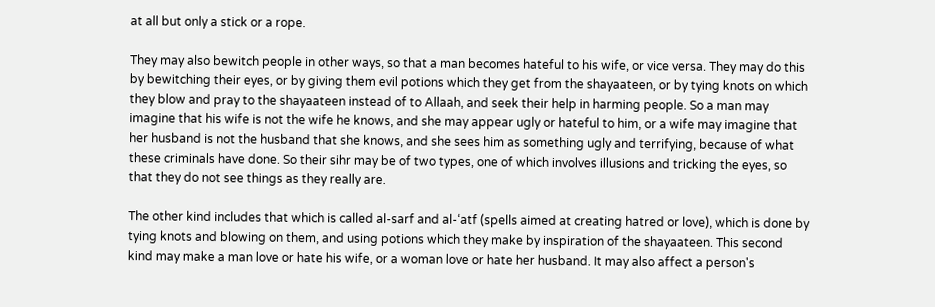at all but only a stick or a rope.

They may also bewitch people in other ways, so that a man becomes hateful to his wife, or vice versa. They may do this by bewitching their eyes, or by giving them evil potions which they get from the shayaateen, or by tying knots on which they blow and pray to the shayaateen instead of to Allaah, and seek their help in harming people. So a man may imagine that his wife is not the wife he knows, and she may appear ugly or hateful to him, or a wife may imagine that her husband is not the husband that she knows, and she sees him as something ugly and terrifying, because of what these criminals have done. So their sihr may be of two types, one of which involves illusions and tricking the eyes, so that they do not see things as they really are.

The other kind includes that which is called al-sarf and al-‘atf (spells aimed at creating hatred or love), which is done by tying knots and blowing on them, and using potions which they make by inspiration of the shayaateen. This second kind may make a man love or hate his wife, or a woman love or hate her husband. It may also affect a person's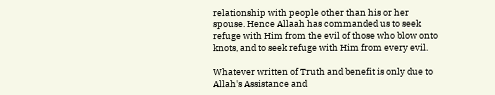relationship with people other than his or her spouse. Hence Allaah has commanded us to seek refuge with Him from the evil of those who blow onto knots, and to seek refuge with Him from every evil.

Whatever written of Truth and benefit is only due to Allah's Assistance and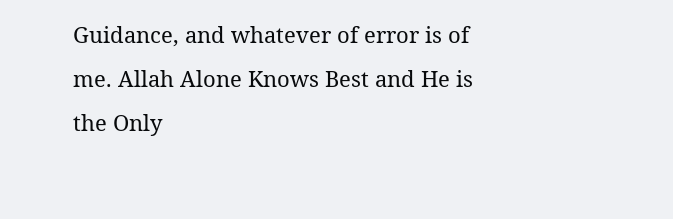Guidance, and whatever of error is of me. Allah Alone Knows Best and He is the Only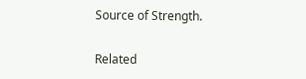Source of Strength.

Related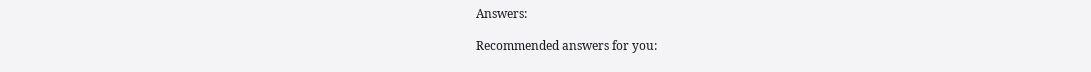Answers:

Recommended answers for you: